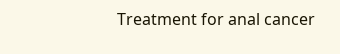Treatment for anal cancer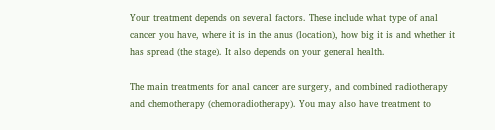Your treatment depends on several factors. These include what type of anal cancer you have, where it is in the anus (location), how big it is and whether it has spread (the stage). It also depends on your general health.

The main treatments for anal cancer are surgery, and combined radiotherapy and chemotherapy (chemoradiotherapy). You may also have treatment to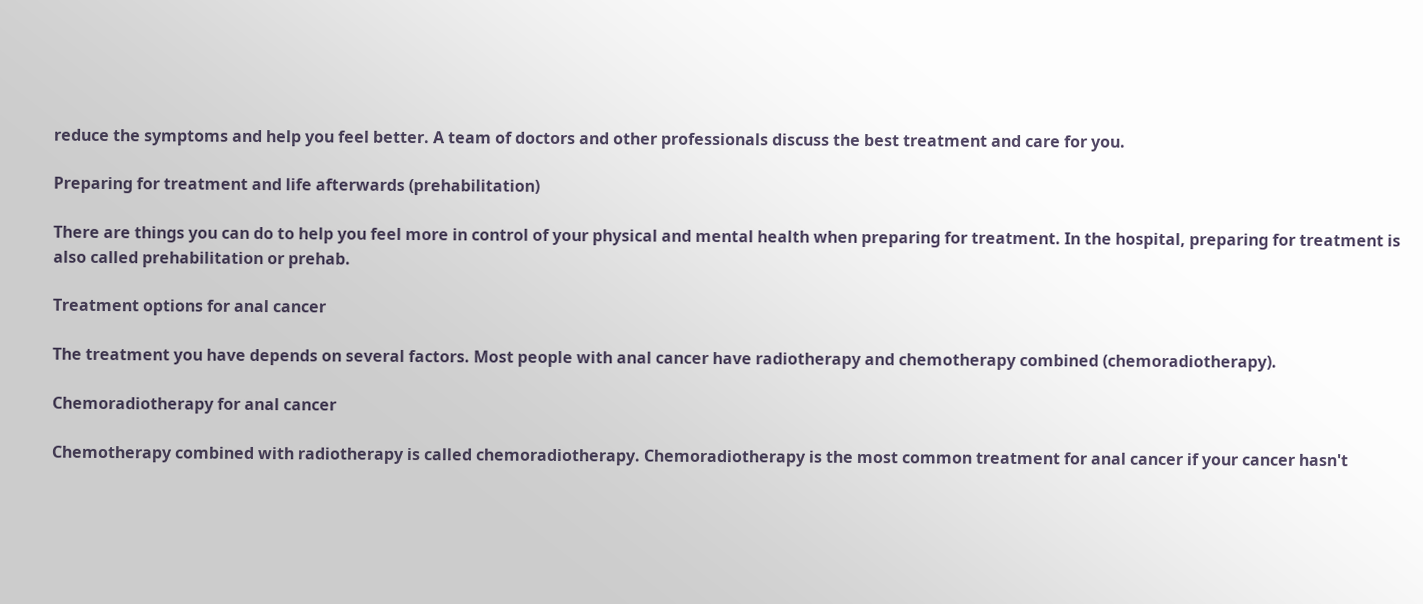reduce the symptoms and help you feel better. A team of doctors and other professionals discuss the best treatment and care for you.

Preparing for treatment and life afterwards (prehabilitation)

There are things you can do to help you feel more in control of your physical and mental health when preparing for treatment. In the hospital, preparing for treatment is also called prehabilitation or prehab.

Treatment options for anal cancer

The treatment you have depends on several factors. Most people with anal cancer have radiotherapy and chemotherapy combined (chemoradiotherapy).

Chemoradiotherapy for anal cancer

Chemotherapy combined with radiotherapy is called chemoradiotherapy. Chemoradiotherapy is the most common treatment for anal cancer if your cancer hasn't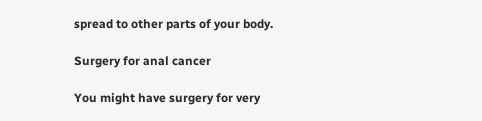spread to other parts of your body.

Surgery for anal cancer

You might have surgery for very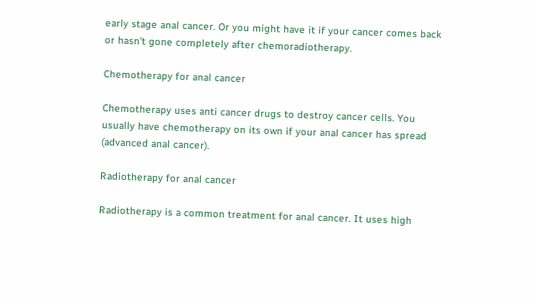early stage anal cancer. Or you might have it if your cancer comes back or hasn't gone completely after chemoradiotherapy.

Chemotherapy for anal cancer

Chemotherapy uses anti cancer drugs to destroy cancer cells. You usually have chemotherapy on its own if your anal cancer has spread (advanced anal cancer).

Radiotherapy for anal cancer

Radiotherapy is a common treatment for anal cancer. It uses high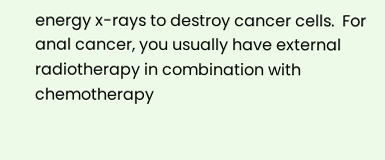energy x-rays to destroy cancer cells.  For anal cancer, you usually have external radiotherapy in combination with chemotherapy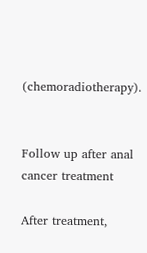(chemoradiotherapy).


Follow up after anal cancer treatment

After treatment,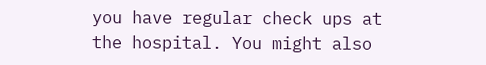you have regular check ups at the hospital. You might also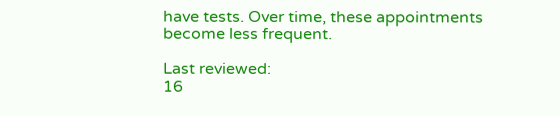have tests. Over time, these appointments become less frequent.

Last reviewed:
16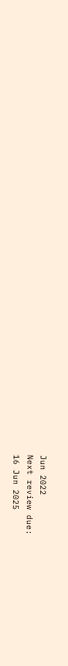Jun 2022
Next review due:
16 Jun 2025